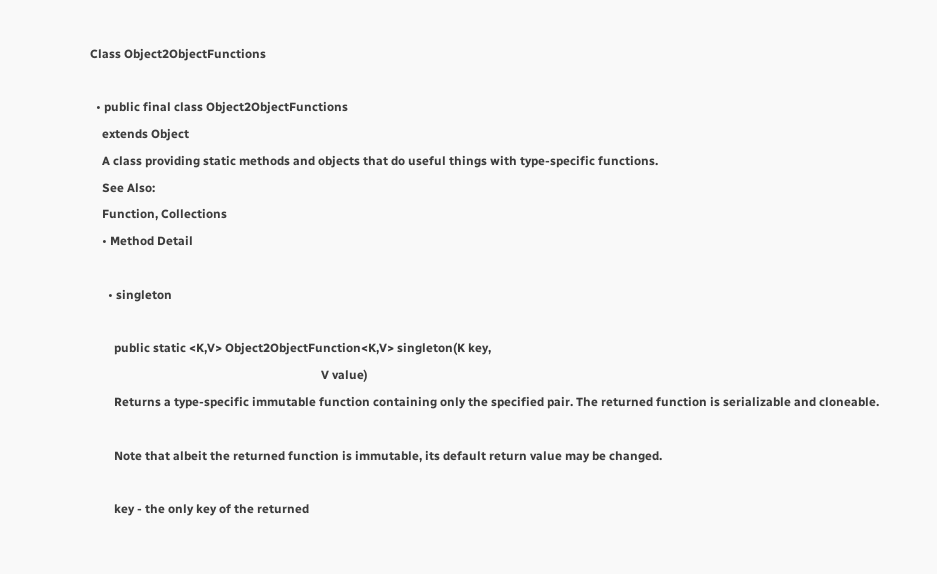Class Object2ObjectFunctions

  • public final class Object2ObjectFunctions
    extends Object
    A class providing static methods and objects that do useful things with type-specific functions.
    See Also:
    Function, Collections
    • Method Detail

      • singleton

        public static <K,V> Object2ObjectFunction<K,V> singleton(K key,
                                                                             V value)
        Returns a type-specific immutable function containing only the specified pair. The returned function is serializable and cloneable.

        Note that albeit the returned function is immutable, its default return value may be changed.

        key - the only key of the returned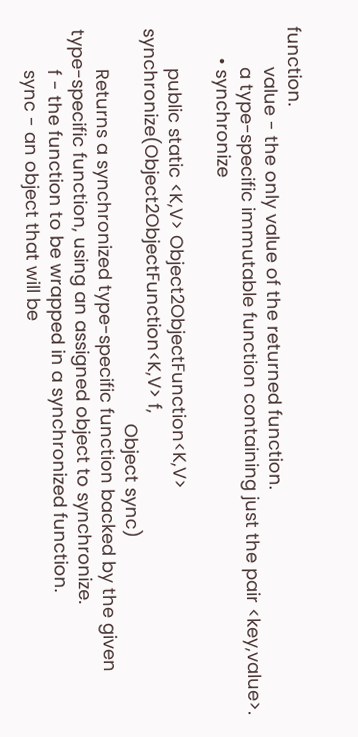function.
        value - the only value of the returned function.
        a type-specific immutable function containing just the pair <key,value>.
      • synchronize

        public static <K,V> Object2ObjectFunction<K,V> synchronize(Object2ObjectFunction<K,V> f,
                                                                               Object sync)
        Returns a synchronized type-specific function backed by the given type-specific function, using an assigned object to synchronize.
        f - the function to be wrapped in a synchronized function.
        sync - an object that will be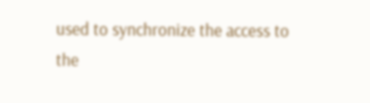used to synchronize the access to the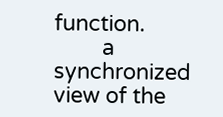function.
        a synchronized view of the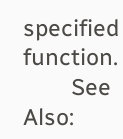specified function.
        See Also: